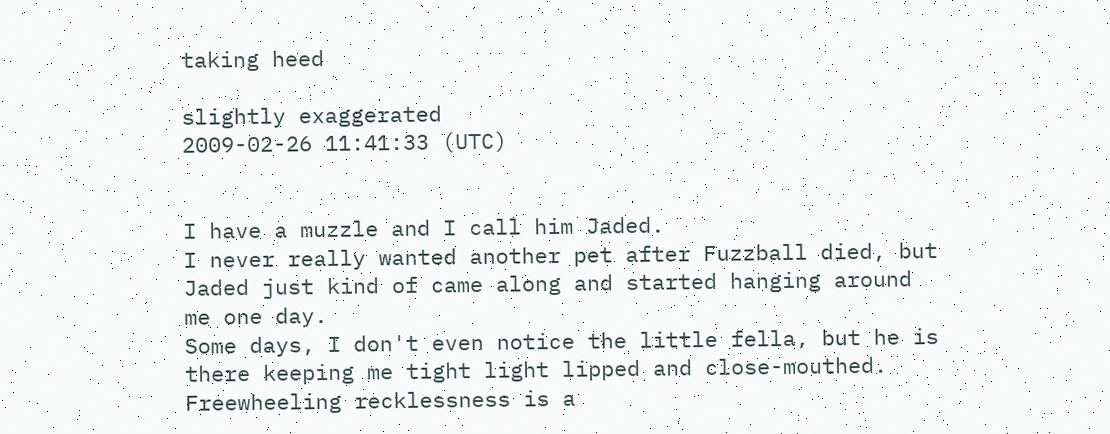taking heed

slightly exaggerated
2009-02-26 11:41:33 (UTC)


I have a muzzle and I call him Jaded.
I never really wanted another pet after Fuzzball died, but
Jaded just kind of came along and started hanging around
me one day.
Some days, I don't even notice the little fella, but he is
there keeping me tight light lipped and close-mouthed.
Freewheeling recklessness is a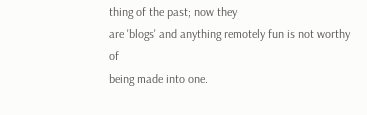thing of the past; now they
are 'blogs' and anything remotely fun is not worthy of
being made into one.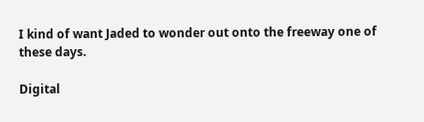I kind of want Jaded to wonder out onto the freeway one of
these days.

Digital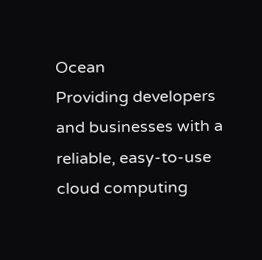Ocean
Providing developers and businesses with a reliable, easy-to-use cloud computing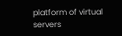platform of virtual servers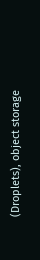(Droplets), object storage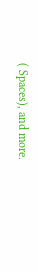( Spaces), and more.